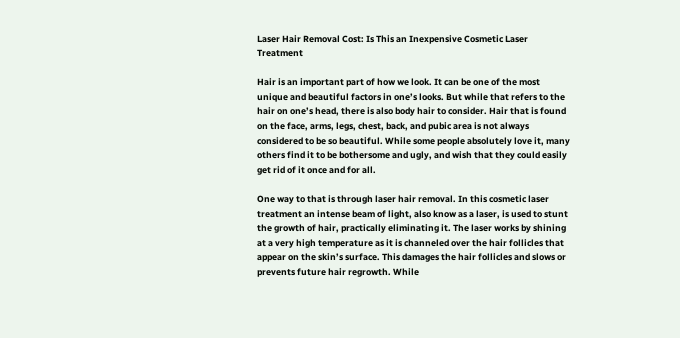Laser Hair Removal Cost: Is This an Inexpensive Cosmetic Laser Treatment

Hair is an important part of how we look. It can be one of the most unique and beautiful factors in one’s looks. But while that refers to the hair on one’s head, there is also body hair to consider. Hair that is found on the face, arms, legs, chest, back, and pubic area is not always considered to be so beautiful. While some people absolutely love it, many others find it to be bothersome and ugly, and wish that they could easily get rid of it once and for all.

One way to that is through laser hair removal. In this cosmetic laser treatment an intense beam of light, also know as a laser, is used to stunt the growth of hair, practically eliminating it. The laser works by shining at a very high temperature as it is channeled over the hair follicles that appear on the skin’s surface. This damages the hair follicles and slows or prevents future hair regrowth. While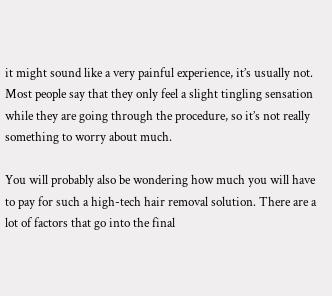it might sound like a very painful experience, it’s usually not. Most people say that they only feel a slight tingling sensation while they are going through the procedure, so it’s not really something to worry about much.

You will probably also be wondering how much you will have to pay for such a high-tech hair removal solution. There are a lot of factors that go into the final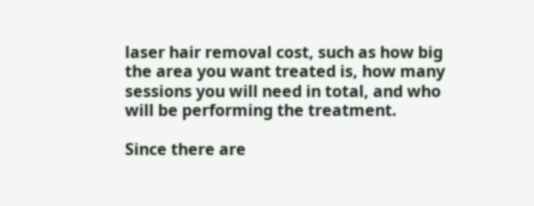laser hair removal cost, such as how big the area you want treated is, how many sessions you will need in total, and who will be performing the treatment.

Since there are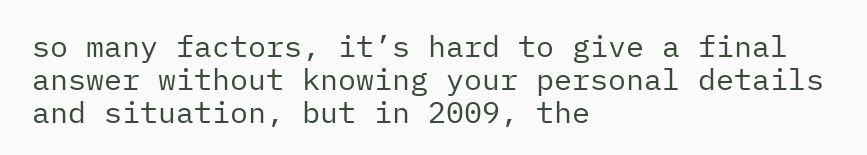so many factors, it’s hard to give a final answer without knowing your personal details and situation, but in 2009, the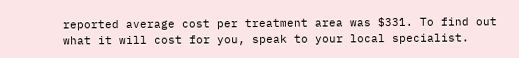reported average cost per treatment area was $331. To find out what it will cost for you, speak to your local specialist.